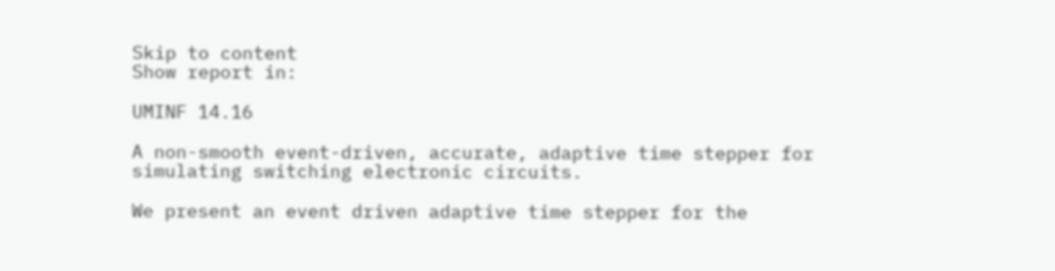Skip to content
Show report in:

UMINF 14.16

A non-smooth event-driven, accurate, adaptive time stepper for simulating switching electronic circuits.

We present an event driven adaptive time stepper for the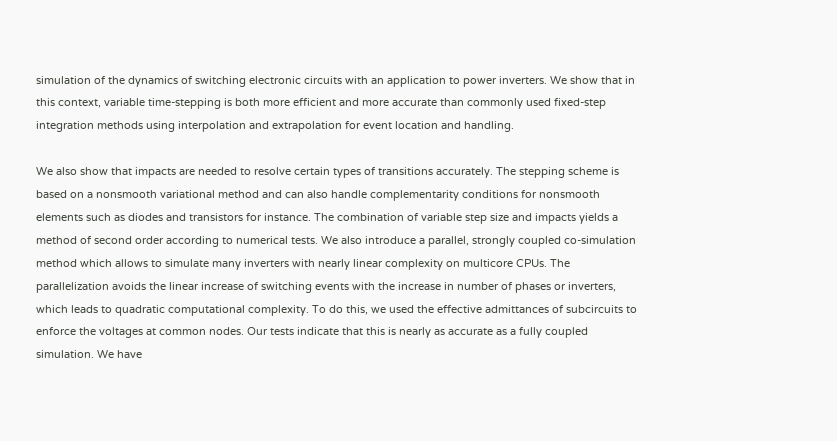simulation of the dynamics of switching electronic circuits with an application to power inverters. We show that in this context, variable time-stepping is both more efficient and more accurate than commonly used fixed-step integration methods using interpolation and extrapolation for event location and handling.

We also show that impacts are needed to resolve certain types of transitions accurately. The stepping scheme is based on a nonsmooth variational method and can also handle complementarity conditions for nonsmooth elements such as diodes and transistors for instance. The combination of variable step size and impacts yields a method of second order according to numerical tests. We also introduce a parallel, strongly coupled co-simulation method which allows to simulate many inverters with nearly linear complexity on multicore CPUs. The parallelization avoids the linear increase of switching events with the increase in number of phases or inverters, which leads to quadratic computational complexity. To do this, we used the effective admittances of subcircuits to enforce the voltages at common nodes. Our tests indicate that this is nearly as accurate as a fully coupled simulation. We have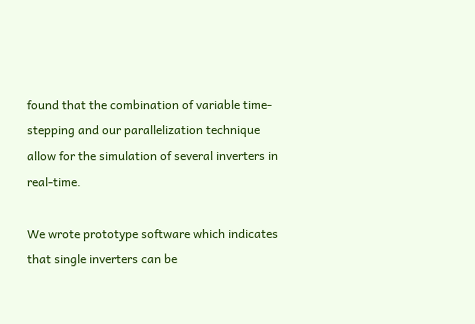found that the combination of variable time-stepping and our parallelization technique allow for the simulation of several inverters in real-time.

We wrote prototype software which indicates that single inverters can be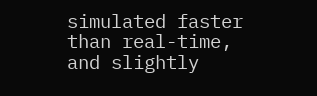simulated faster than real-time, and slightly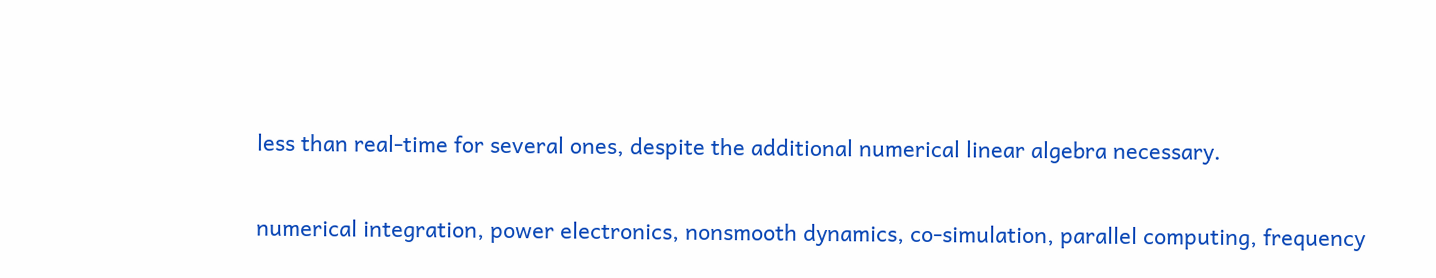less than real-time for several ones, despite the additional numerical linear algebra necessary.


numerical integration, power electronics, nonsmooth dynamics, co-simulation, parallel computing, frequency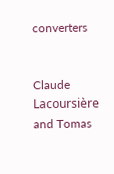converters


Claude Lacoursière and Tomas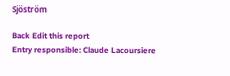Sjöström

Back Edit this report
Entry responsible: Claude Lacoursiere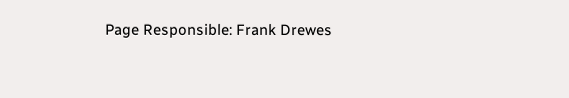Page Responsible: Frank Drewes